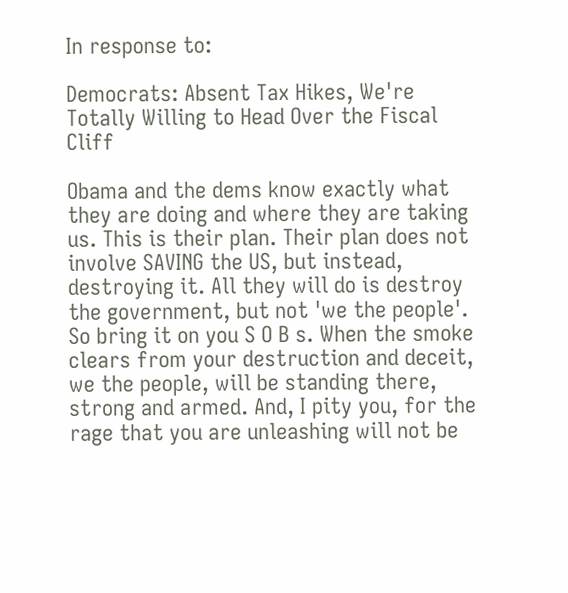In response to:

Democrats: Absent Tax Hikes, We're Totally Willing to Head Over the Fiscal Cliff

Obama and the dems know exactly what they are doing and where they are taking us. This is their plan. Their plan does not involve SAVING the US, but instead, destroying it. All they will do is destroy the government, but not 'we the people'. So bring it on you S O B s. When the smoke clears from your destruction and deceit, we the people, will be standing there, strong and armed. And, I pity you, for the rage that you are unleashing will not be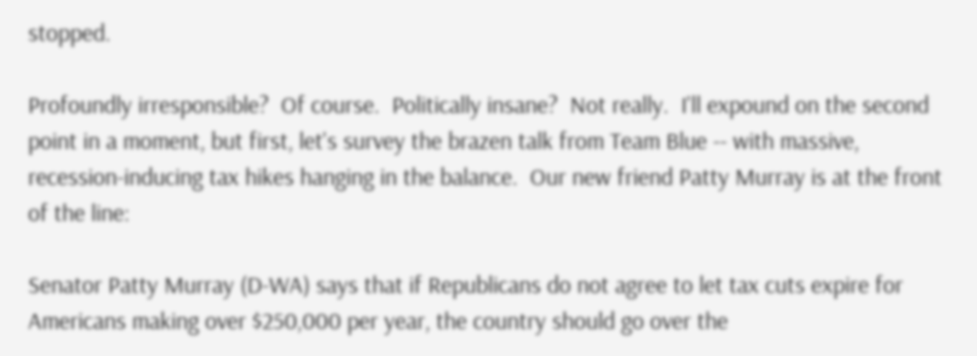stopped.

Profoundly irresponsible?  Of course.  Politically insane?  Not really.  I'll expound on the second point in a moment, but first, let's survey the brazen talk from Team Blue -- with massive, recession-inducing tax hikes hanging in the balance.  Our new friend Patty Murray is at the front of the line:

Senator Patty Murray (D-WA) says that if Republicans do not agree to let tax cuts expire for Americans making over $250,000 per year, the country should go over the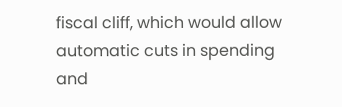fiscal cliff, which would allow automatic cuts in spending and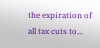the expiration of all tax cuts to...